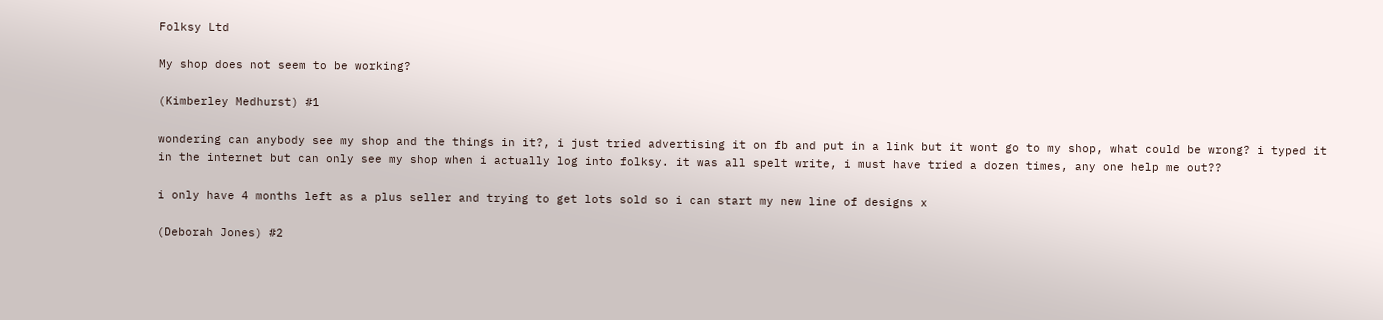Folksy Ltd

My shop does not seem to be working?

(Kimberley Medhurst) #1

wondering can anybody see my shop and the things in it?, i just tried advertising it on fb and put in a link but it wont go to my shop, what could be wrong? i typed it in the internet but can only see my shop when i actually log into folksy. it was all spelt write, i must have tried a dozen times, any one help me out??

i only have 4 months left as a plus seller and trying to get lots sold so i can start my new line of designs x

(Deborah Jones) #2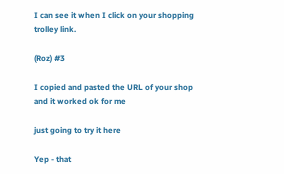I can see it when I click on your shopping trolley link.

(Roz) #3

I copied and pasted the URL of your shop and it worked ok for me

just going to try it here

Yep - that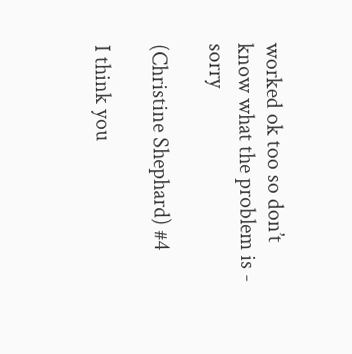worked ok too so don’t know what the problem is - sorry

(Christine Shephard) #4

I think you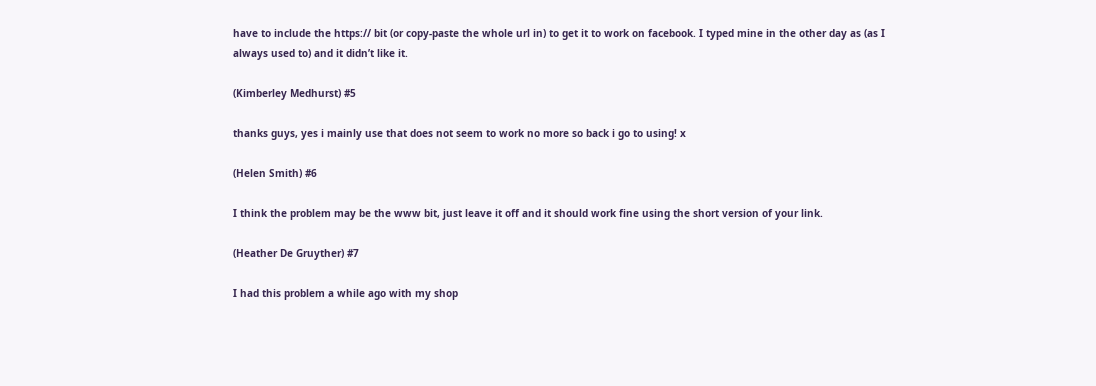have to include the https:// bit (or copy-paste the whole url in) to get it to work on facebook. I typed mine in the other day as (as I always used to) and it didn’t like it.

(Kimberley Medhurst) #5

thanks guys, yes i mainly use that does not seem to work no more so back i go to using! x

(Helen Smith) #6

I think the problem may be the www bit, just leave it off and it should work fine using the short version of your link.

(Heather De Gruyther) #7

I had this problem a while ago with my shop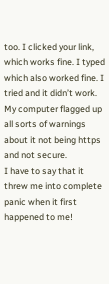too. I clicked your link, which works fine. I typed which also worked fine. I tried and it didn’t work. My computer flagged up all sorts of warnings about it not being https and not secure.
I have to say that it threw me into complete panic when it first happened to me!